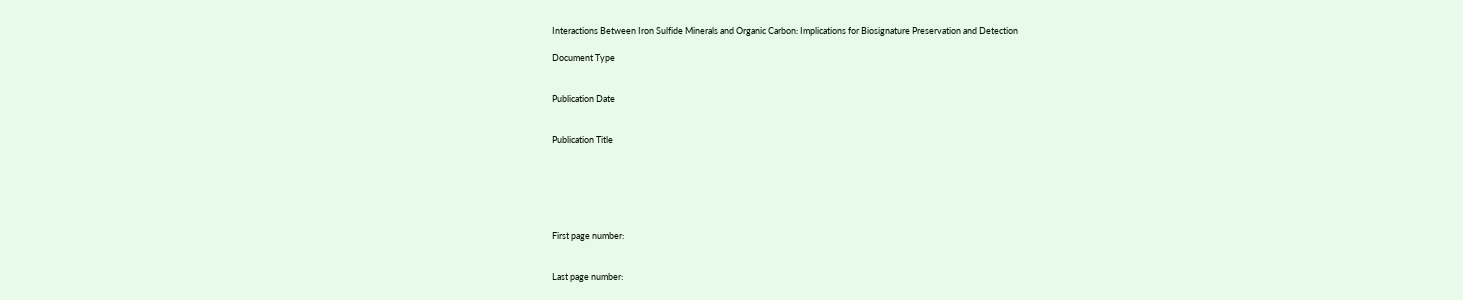Interactions Between Iron Sulfide Minerals and Organic Carbon: Implications for Biosignature Preservation and Detection

Document Type


Publication Date


Publication Title






First page number:


Last page number: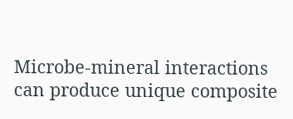Microbe-mineral interactions can produce unique composite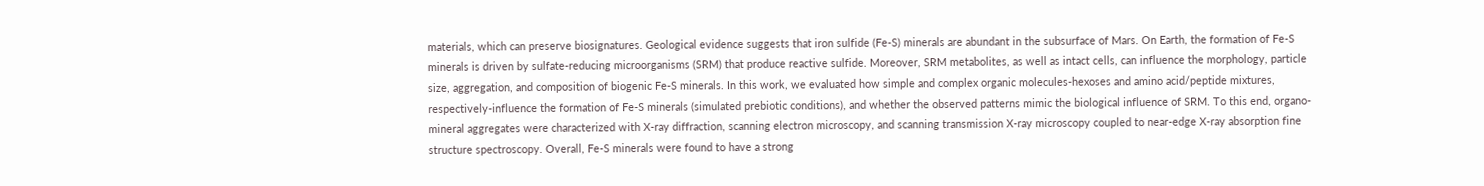materials, which can preserve biosignatures. Geological evidence suggests that iron sulfide (Fe-S) minerals are abundant in the subsurface of Mars. On Earth, the formation of Fe-S minerals is driven by sulfate-reducing microorganisms (SRM) that produce reactive sulfide. Moreover, SRM metabolites, as well as intact cells, can influence the morphology, particle size, aggregation, and composition of biogenic Fe-S minerals. In this work, we evaluated how simple and complex organic molecules-hexoses and amino acid/peptide mixtures, respectively-influence the formation of Fe-S minerals (simulated prebiotic conditions), and whether the observed patterns mimic the biological influence of SRM. To this end, organo-mineral aggregates were characterized with X-ray diffraction, scanning electron microscopy, and scanning transmission X-ray microscopy coupled to near-edge X-ray absorption fine structure spectroscopy. Overall, Fe-S minerals were found to have a strong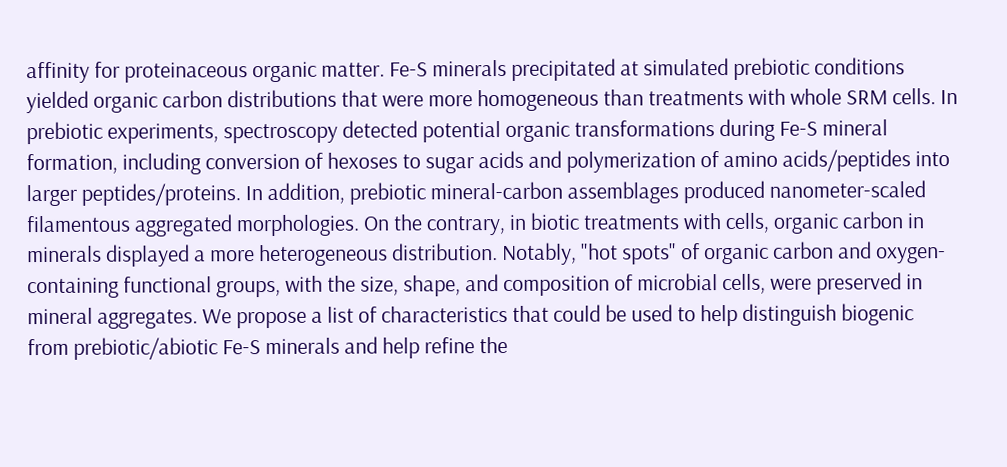affinity for proteinaceous organic matter. Fe-S minerals precipitated at simulated prebiotic conditions yielded organic carbon distributions that were more homogeneous than treatments with whole SRM cells. In prebiotic experiments, spectroscopy detected potential organic transformations during Fe-S mineral formation, including conversion of hexoses to sugar acids and polymerization of amino acids/peptides into larger peptides/proteins. In addition, prebiotic mineral-carbon assemblages produced nanometer-scaled filamentous aggregated morphologies. On the contrary, in biotic treatments with cells, organic carbon in minerals displayed a more heterogeneous distribution. Notably, "hot spots" of organic carbon and oxygen-containing functional groups, with the size, shape, and composition of microbial cells, were preserved in mineral aggregates. We propose a list of characteristics that could be used to help distinguish biogenic from prebiotic/abiotic Fe-S minerals and help refine the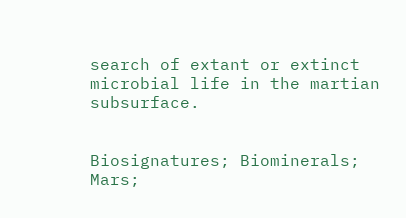search of extant or extinct microbial life in the martian subsurface.


Biosignatures; Biominerals; Mars;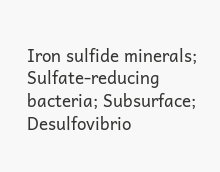Iron sulfide minerals; Sulfate-reducing bacteria; Subsurface; Desulfovibrio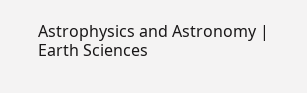Astrophysics and Astronomy | Earth Sciences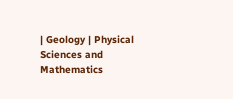| Geology | Physical Sciences and Mathematics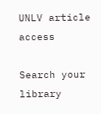UNLV article access

Search your library